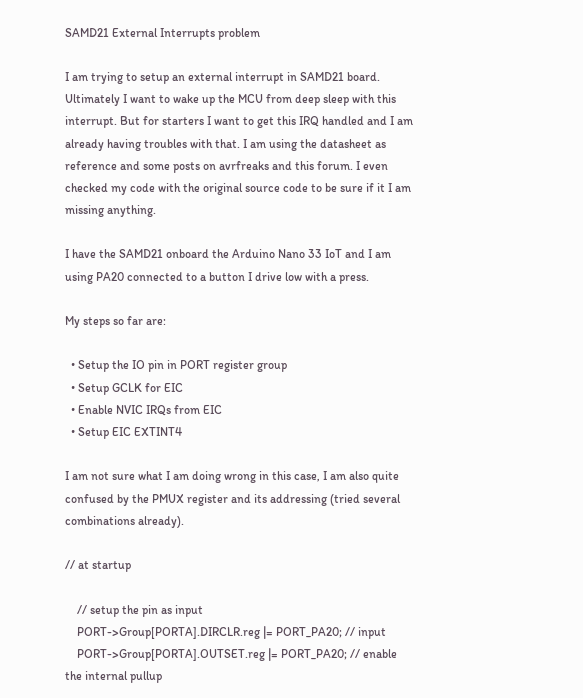SAMD21 External Interrupts problem

I am trying to setup an external interrupt in SAMD21 board. Ultimately I want to wake up the MCU from deep sleep with this interrupt. But for starters I want to get this IRQ handled and I am already having troubles with that. I am using the datasheet as reference and some posts on avrfreaks and this forum. I even checked my code with the original source code to be sure if it I am missing anything.

I have the SAMD21 onboard the Arduino Nano 33 IoT and I am using PA20 connected to a button I drive low with a press.

My steps so far are:

  • Setup the IO pin in PORT register group
  • Setup GCLK for EIC
  • Enable NVIC IRQs from EIC
  • Setup EIC EXTINT4

I am not sure what I am doing wrong in this case, I am also quite confused by the PMUX register and its addressing (tried several combinations already).

// at startup

    // setup the pin as input
    PORT->Group[PORTA].DIRCLR.reg |= PORT_PA20; // input
    PORT->Group[PORTA].OUTSET.reg |= PORT_PA20; // enable the internal pullup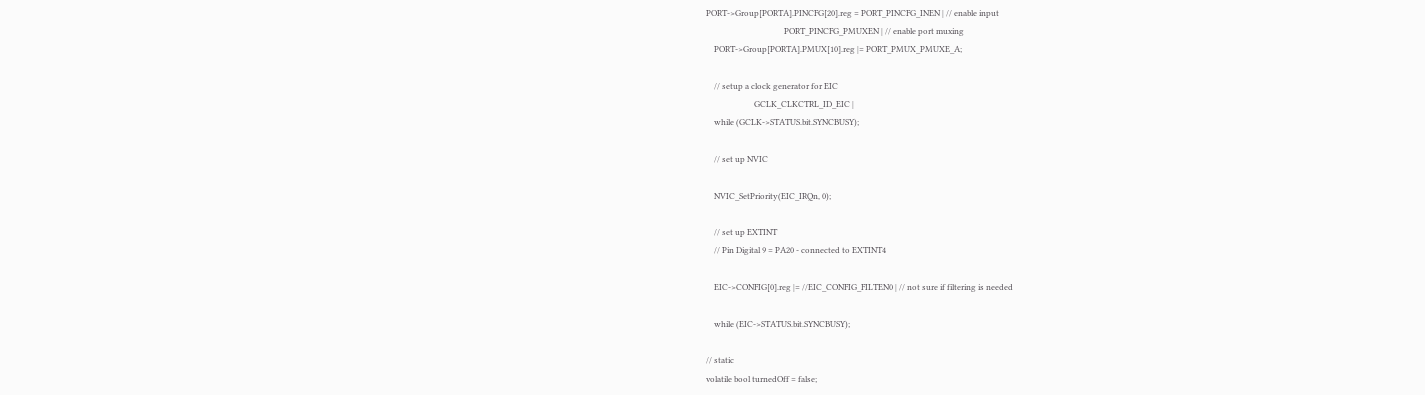PORT->Group[PORTA].PINCFG[20].reg = PORT_PINCFG_INEN | // enable input
                                       PORT_PINCFG_PMUXEN | // enable port muxing
    PORT->Group[PORTA].PMUX[10].reg |= PORT_PMUX_PMUXE_A;

    // setup a clock generator for EIC
                        GCLK_CLKCTRL_ID_EIC |
    while (GCLK->STATUS.bit.SYNCBUSY);

    // set up NVIC

    NVIC_SetPriority(EIC_IRQn, 0);

    // set up EXTINT
    // Pin Digital 9 = PA20 - connected to EXTINT4

    EIC->CONFIG[0].reg |= //EIC_CONFIG_FILTEN0 | // not sure if filtering is needed

    while (EIC->STATUS.bit.SYNCBUSY);

// static
volatile bool turnedOff = false;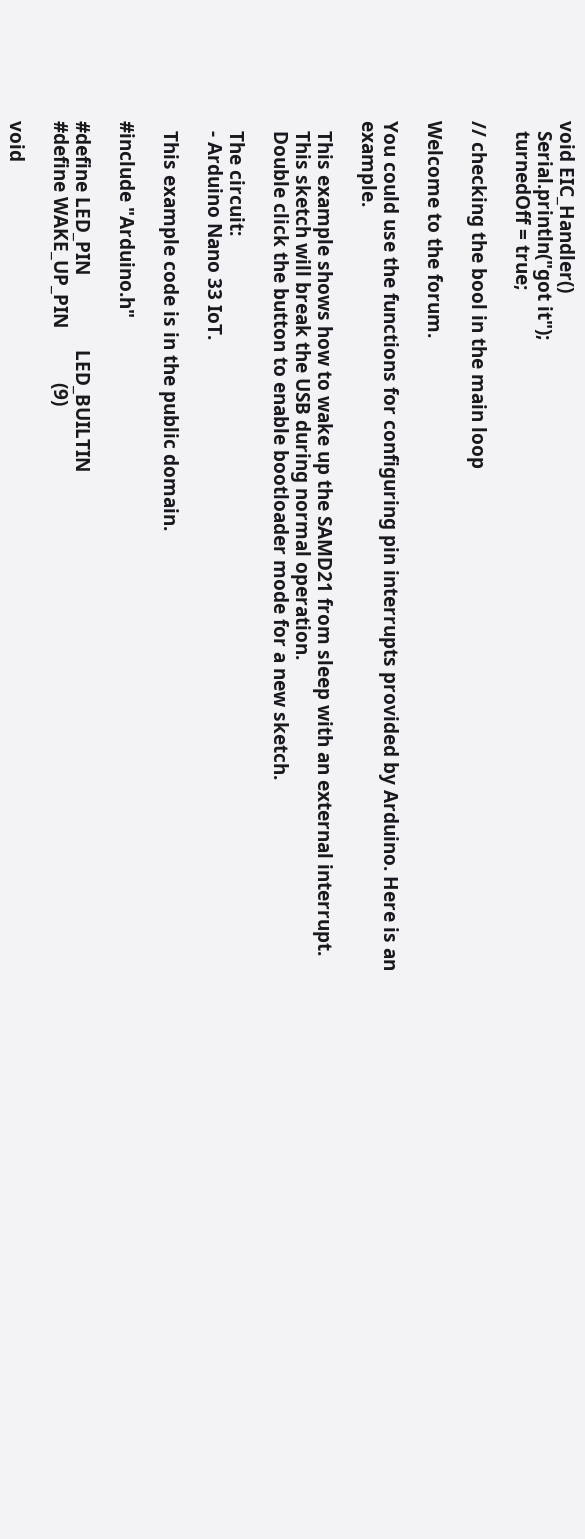void EIC_Handler()
  Serial.println("got it");
  turnedOff = true;

// checking the bool in the main loop

Welcome to the forum.

You could use the functions for configuring pin interrupts provided by Arduino. Here is an example.

  This example shows how to wake up the SAMD21 from sleep with an external interrupt.
  This sketch will break the USB during normal operation.
  Double click the button to enable bootloader mode for a new sketch.

  The circuit:
  - Arduino Nano 33 IoT.

  This example code is in the public domain.

#include "Arduino.h"

#define LED_PIN               LED_BUILTIN
#define WAKE_UP_PIN           (9)

void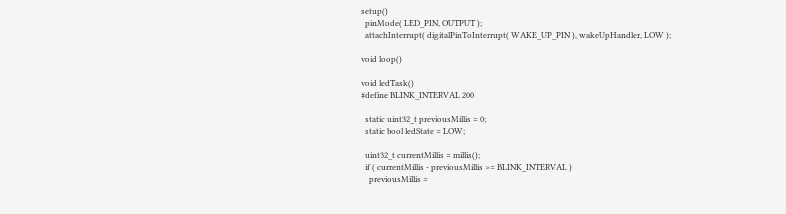setup()
  pinMode( LED_PIN, OUTPUT );
  attachInterrupt( digitalPinToInterrupt( WAKE_UP_PIN ), wakeUpHandler, LOW );

void loop()

void ledTask()
#define BLINK_INTERVAL 200

  static uint32_t previousMillis = 0;
  static bool ledState = LOW;

  uint32_t currentMillis = millis();
  if ( currentMillis - previousMillis >= BLINK_INTERVAL )
    previousMillis =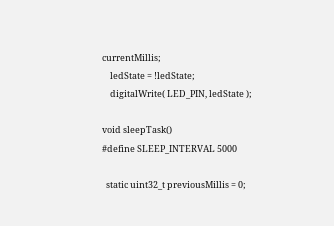currentMillis;
    ledState = !ledState;
    digitalWrite( LED_PIN, ledState );

void sleepTask()
#define SLEEP_INTERVAL 5000

  static uint32_t previousMillis = 0;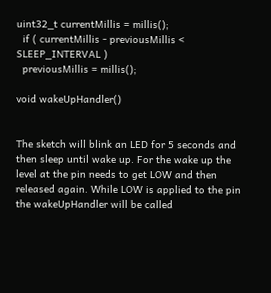uint32_t currentMillis = millis();
  if ( currentMillis - previousMillis < SLEEP_INTERVAL )
  previousMillis = millis();

void wakeUpHandler()


The sketch will blink an LED for 5 seconds and then sleep until wake up. For the wake up the level at the pin needs to get LOW and then released again. While LOW is applied to the pin the wakeUpHandler will be called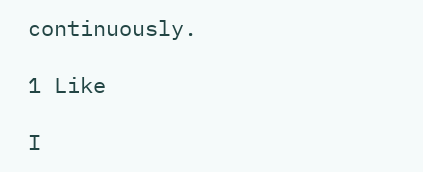continuously.

1 Like

I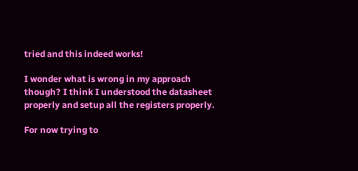tried and this indeed works!

I wonder what is wrong in my approach though? I think I understood the datasheet properly and setup all the registers properly.

For now trying to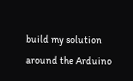build my solution around the Arduino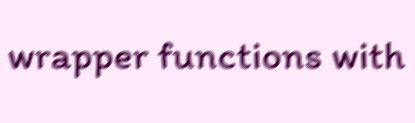wrapper functions with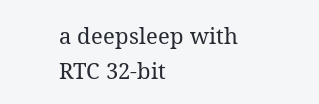a deepsleep with RTC 32-bit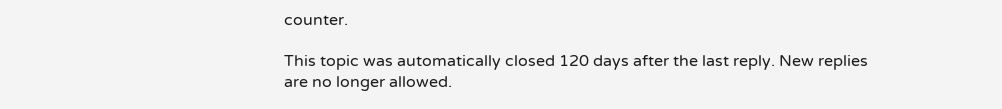counter.

This topic was automatically closed 120 days after the last reply. New replies are no longer allowed.